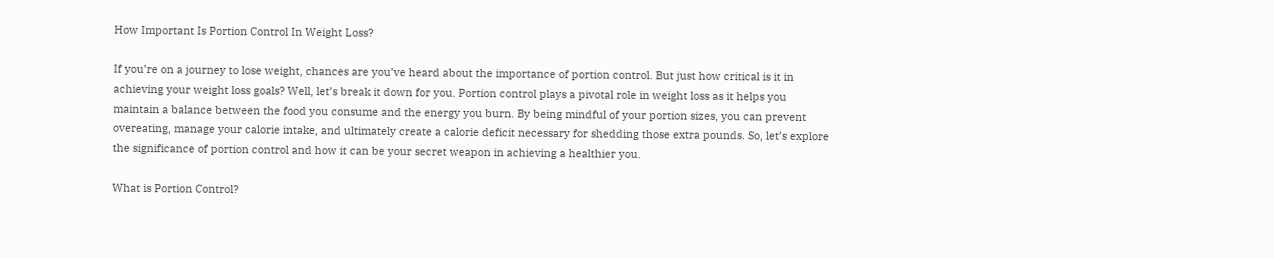How Important Is Portion Control In Weight Loss?

If you’re on a journey to lose weight, chances are you’ve heard about the importance of portion control. But just how critical is it in achieving your weight loss goals? Well, let’s break it down for you. Portion control plays a pivotal role in weight loss as it helps you maintain a balance between the food you consume and the energy you burn. By being mindful of your portion sizes, you can prevent overeating, manage your calorie intake, and ultimately create a calorie deficit necessary for shedding those extra pounds. So, let’s explore the significance of portion control and how it can be your secret weapon in achieving a healthier you.

What is Portion Control?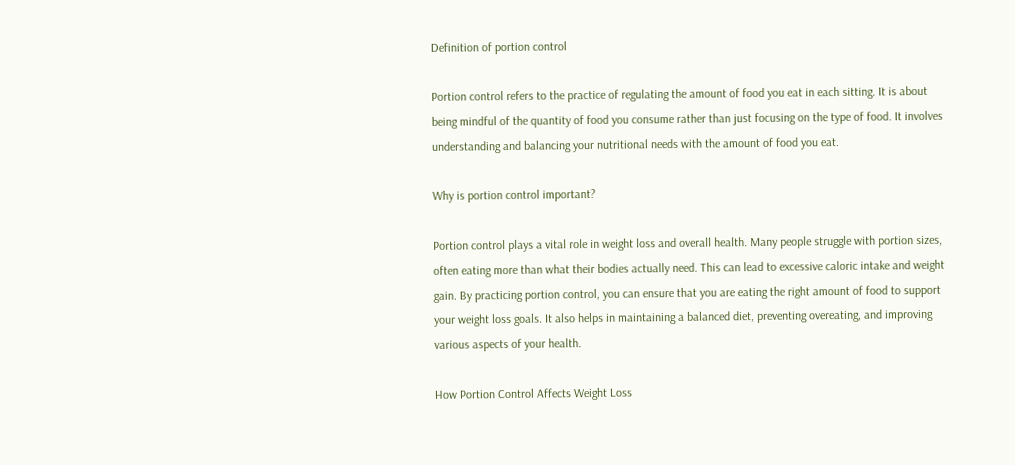Definition of portion control

Portion control refers to the practice of regulating the amount of food you eat in each sitting. It is about being mindful of the quantity of food you consume rather than just focusing on the type of food. It involves understanding and balancing your nutritional needs with the amount of food you eat.

Why is portion control important?

Portion control plays a vital role in weight loss and overall health. Many people struggle with portion sizes, often eating more than what their bodies actually need. This can lead to excessive caloric intake and weight gain. By practicing portion control, you can ensure that you are eating the right amount of food to support your weight loss goals. It also helps in maintaining a balanced diet, preventing overeating, and improving various aspects of your health.

How Portion Control Affects Weight Loss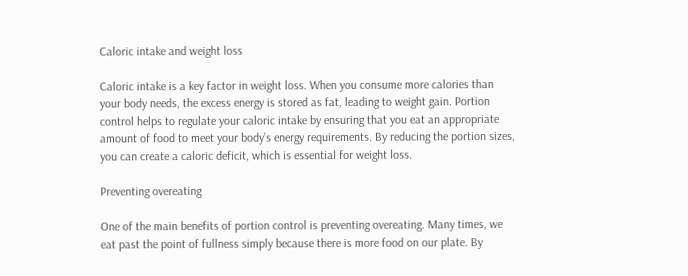Caloric intake and weight loss

Caloric intake is a key factor in weight loss. When you consume more calories than your body needs, the excess energy is stored as fat, leading to weight gain. Portion control helps to regulate your caloric intake by ensuring that you eat an appropriate amount of food to meet your body’s energy requirements. By reducing the portion sizes, you can create a caloric deficit, which is essential for weight loss.

Preventing overeating

One of the main benefits of portion control is preventing overeating. Many times, we eat past the point of fullness simply because there is more food on our plate. By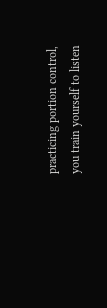practicing portion control, you train yourself to listen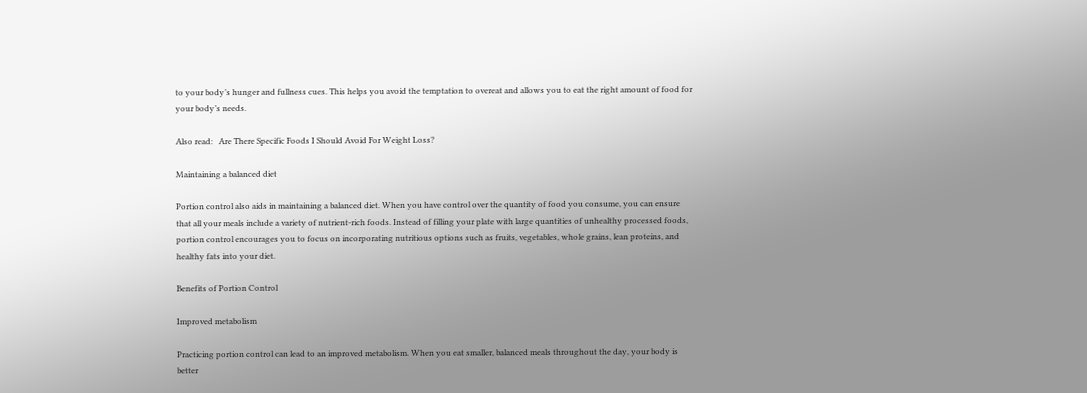to your body’s hunger and fullness cues. This helps you avoid the temptation to overeat and allows you to eat the right amount of food for your body’s needs.

Also read:   Are There Specific Foods I Should Avoid For Weight Loss?

Maintaining a balanced diet

Portion control also aids in maintaining a balanced diet. When you have control over the quantity of food you consume, you can ensure that all your meals include a variety of nutrient-rich foods. Instead of filling your plate with large quantities of unhealthy processed foods, portion control encourages you to focus on incorporating nutritious options such as fruits, vegetables, whole grains, lean proteins, and healthy fats into your diet.

Benefits of Portion Control

Improved metabolism

Practicing portion control can lead to an improved metabolism. When you eat smaller, balanced meals throughout the day, your body is better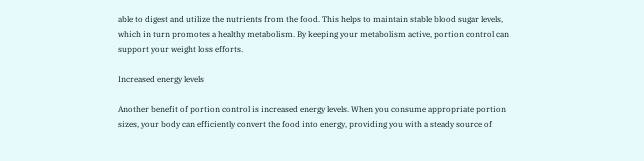able to digest and utilize the nutrients from the food. This helps to maintain stable blood sugar levels, which in turn promotes a healthy metabolism. By keeping your metabolism active, portion control can support your weight loss efforts.

Increased energy levels

Another benefit of portion control is increased energy levels. When you consume appropriate portion sizes, your body can efficiently convert the food into energy, providing you with a steady source of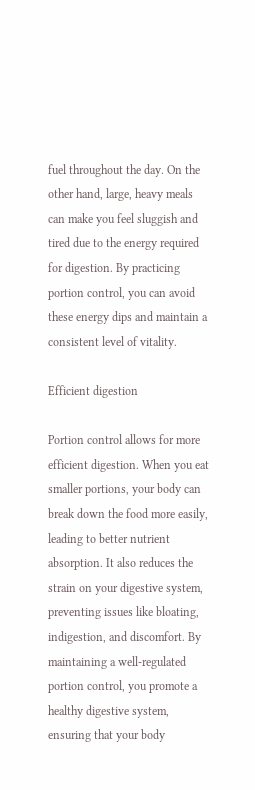fuel throughout the day. On the other hand, large, heavy meals can make you feel sluggish and tired due to the energy required for digestion. By practicing portion control, you can avoid these energy dips and maintain a consistent level of vitality.

Efficient digestion

Portion control allows for more efficient digestion. When you eat smaller portions, your body can break down the food more easily, leading to better nutrient absorption. It also reduces the strain on your digestive system, preventing issues like bloating, indigestion, and discomfort. By maintaining a well-regulated portion control, you promote a healthy digestive system, ensuring that your body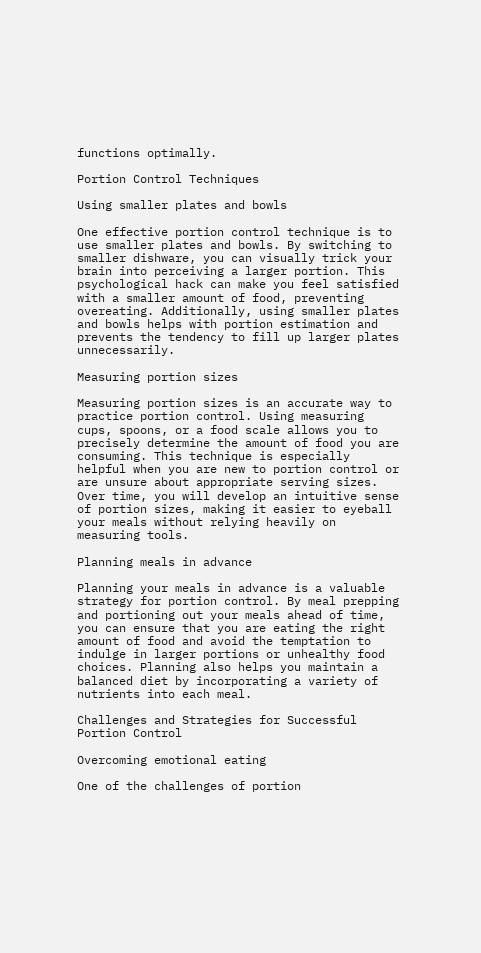functions optimally.

Portion Control Techniques

Using smaller plates and bowls

One effective portion control technique is to use smaller plates and bowls. By switching to smaller dishware, you can visually trick your brain into perceiving a larger portion. This psychological hack can make you feel satisfied with a smaller amount of food, preventing overeating. Additionally, using smaller plates and bowls helps with portion estimation and prevents the tendency to fill up larger plates unnecessarily.

Measuring portion sizes

Measuring portion sizes is an accurate way to practice portion control. Using measuring cups, spoons, or a food scale allows you to precisely determine the amount of food you are consuming. This technique is especially helpful when you are new to portion control or are unsure about appropriate serving sizes. Over time, you will develop an intuitive sense of portion sizes, making it easier to eyeball your meals without relying heavily on measuring tools.

Planning meals in advance

Planning your meals in advance is a valuable strategy for portion control. By meal prepping and portioning out your meals ahead of time, you can ensure that you are eating the right amount of food and avoid the temptation to indulge in larger portions or unhealthy food choices. Planning also helps you maintain a balanced diet by incorporating a variety of nutrients into each meal.

Challenges and Strategies for Successful Portion Control

Overcoming emotional eating

One of the challenges of portion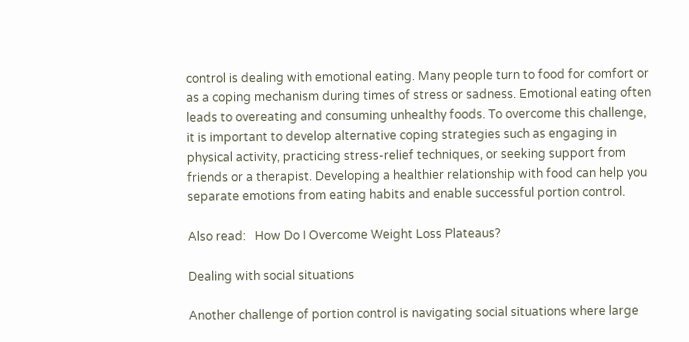control is dealing with emotional eating. Many people turn to food for comfort or as a coping mechanism during times of stress or sadness. Emotional eating often leads to overeating and consuming unhealthy foods. To overcome this challenge, it is important to develop alternative coping strategies such as engaging in physical activity, practicing stress-relief techniques, or seeking support from friends or a therapist. Developing a healthier relationship with food can help you separate emotions from eating habits and enable successful portion control.

Also read:   How Do I Overcome Weight Loss Plateaus?

Dealing with social situations

Another challenge of portion control is navigating social situations where large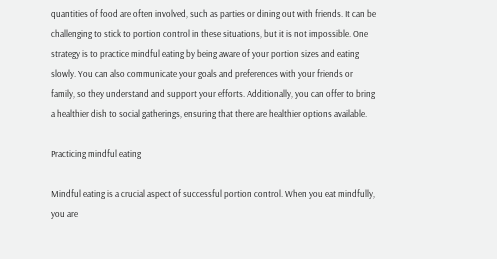quantities of food are often involved, such as parties or dining out with friends. It can be challenging to stick to portion control in these situations, but it is not impossible. One strategy is to practice mindful eating by being aware of your portion sizes and eating slowly. You can also communicate your goals and preferences with your friends or family, so they understand and support your efforts. Additionally, you can offer to bring a healthier dish to social gatherings, ensuring that there are healthier options available.

Practicing mindful eating

Mindful eating is a crucial aspect of successful portion control. When you eat mindfully, you are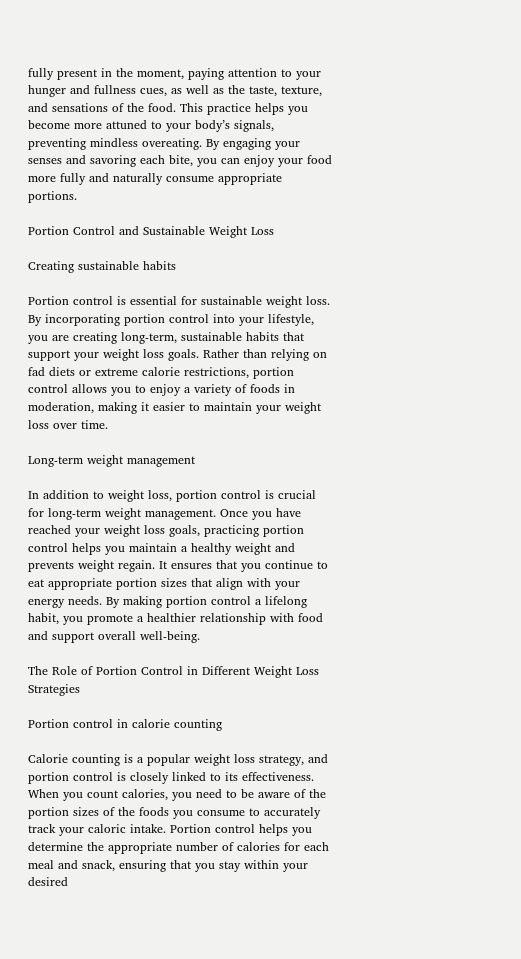fully present in the moment, paying attention to your hunger and fullness cues, as well as the taste, texture, and sensations of the food. This practice helps you become more attuned to your body’s signals, preventing mindless overeating. By engaging your senses and savoring each bite, you can enjoy your food more fully and naturally consume appropriate portions.

Portion Control and Sustainable Weight Loss

Creating sustainable habits

Portion control is essential for sustainable weight loss. By incorporating portion control into your lifestyle, you are creating long-term, sustainable habits that support your weight loss goals. Rather than relying on fad diets or extreme calorie restrictions, portion control allows you to enjoy a variety of foods in moderation, making it easier to maintain your weight loss over time.

Long-term weight management

In addition to weight loss, portion control is crucial for long-term weight management. Once you have reached your weight loss goals, practicing portion control helps you maintain a healthy weight and prevents weight regain. It ensures that you continue to eat appropriate portion sizes that align with your energy needs. By making portion control a lifelong habit, you promote a healthier relationship with food and support overall well-being.

The Role of Portion Control in Different Weight Loss Strategies

Portion control in calorie counting

Calorie counting is a popular weight loss strategy, and portion control is closely linked to its effectiveness. When you count calories, you need to be aware of the portion sizes of the foods you consume to accurately track your caloric intake. Portion control helps you determine the appropriate number of calories for each meal and snack, ensuring that you stay within your desired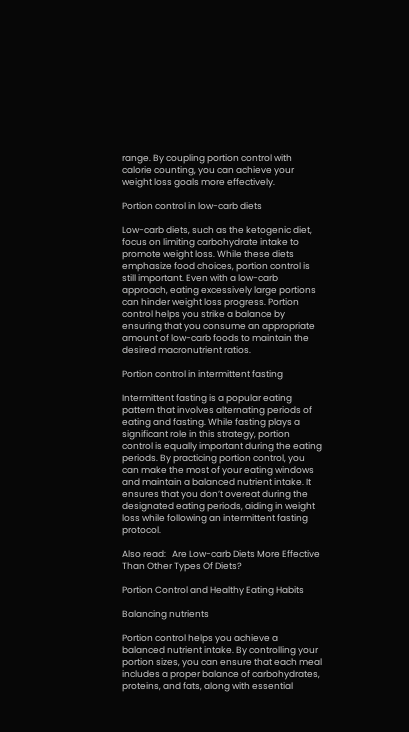range. By coupling portion control with calorie counting, you can achieve your weight loss goals more effectively.

Portion control in low-carb diets

Low-carb diets, such as the ketogenic diet, focus on limiting carbohydrate intake to promote weight loss. While these diets emphasize food choices, portion control is still important. Even with a low-carb approach, eating excessively large portions can hinder weight loss progress. Portion control helps you strike a balance by ensuring that you consume an appropriate amount of low-carb foods to maintain the desired macronutrient ratios.

Portion control in intermittent fasting

Intermittent fasting is a popular eating pattern that involves alternating periods of eating and fasting. While fasting plays a significant role in this strategy, portion control is equally important during the eating periods. By practicing portion control, you can make the most of your eating windows and maintain a balanced nutrient intake. It ensures that you don’t overeat during the designated eating periods, aiding in weight loss while following an intermittent fasting protocol.

Also read:   Are Low-carb Diets More Effective Than Other Types Of Diets?

Portion Control and Healthy Eating Habits

Balancing nutrients

Portion control helps you achieve a balanced nutrient intake. By controlling your portion sizes, you can ensure that each meal includes a proper balance of carbohydrates, proteins, and fats, along with essential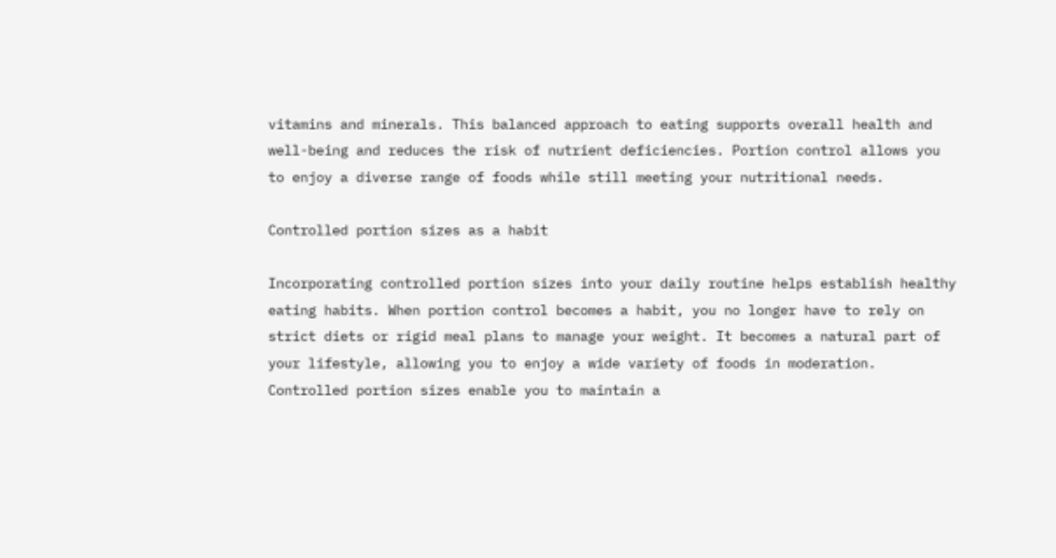vitamins and minerals. This balanced approach to eating supports overall health and well-being and reduces the risk of nutrient deficiencies. Portion control allows you to enjoy a diverse range of foods while still meeting your nutritional needs.

Controlled portion sizes as a habit

Incorporating controlled portion sizes into your daily routine helps establish healthy eating habits. When portion control becomes a habit, you no longer have to rely on strict diets or rigid meal plans to manage your weight. It becomes a natural part of your lifestyle, allowing you to enjoy a wide variety of foods in moderation. Controlled portion sizes enable you to maintain a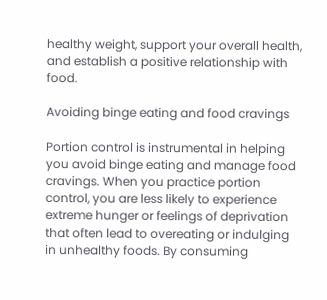healthy weight, support your overall health, and establish a positive relationship with food.

Avoiding binge eating and food cravings

Portion control is instrumental in helping you avoid binge eating and manage food cravings. When you practice portion control, you are less likely to experience extreme hunger or feelings of deprivation that often lead to overeating or indulging in unhealthy foods. By consuming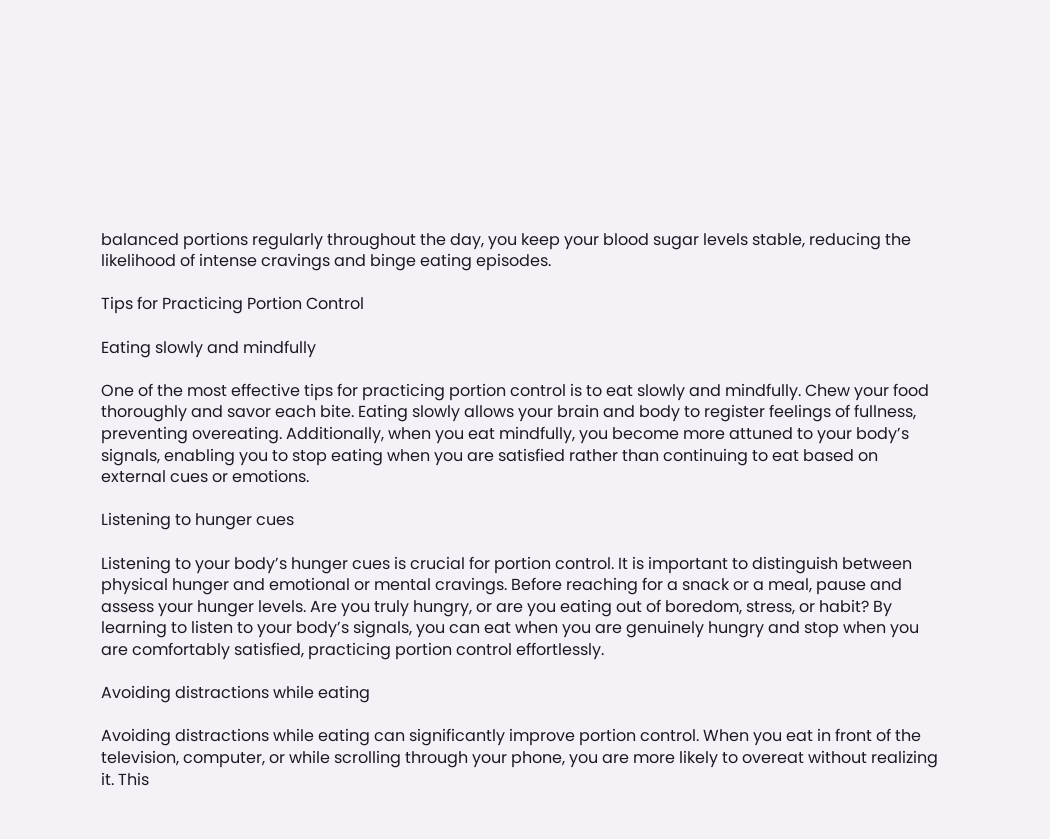balanced portions regularly throughout the day, you keep your blood sugar levels stable, reducing the likelihood of intense cravings and binge eating episodes.

Tips for Practicing Portion Control

Eating slowly and mindfully

One of the most effective tips for practicing portion control is to eat slowly and mindfully. Chew your food thoroughly and savor each bite. Eating slowly allows your brain and body to register feelings of fullness, preventing overeating. Additionally, when you eat mindfully, you become more attuned to your body’s signals, enabling you to stop eating when you are satisfied rather than continuing to eat based on external cues or emotions.

Listening to hunger cues

Listening to your body’s hunger cues is crucial for portion control. It is important to distinguish between physical hunger and emotional or mental cravings. Before reaching for a snack or a meal, pause and assess your hunger levels. Are you truly hungry, or are you eating out of boredom, stress, or habit? By learning to listen to your body’s signals, you can eat when you are genuinely hungry and stop when you are comfortably satisfied, practicing portion control effortlessly.

Avoiding distractions while eating

Avoiding distractions while eating can significantly improve portion control. When you eat in front of the television, computer, or while scrolling through your phone, you are more likely to overeat without realizing it. This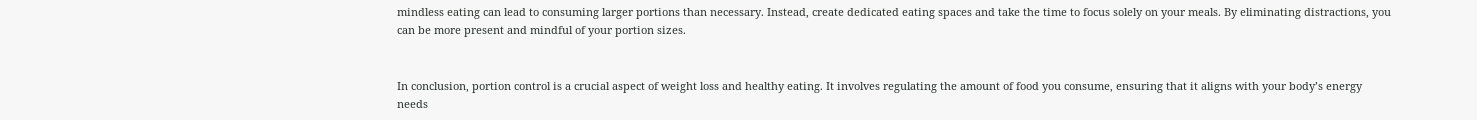mindless eating can lead to consuming larger portions than necessary. Instead, create dedicated eating spaces and take the time to focus solely on your meals. By eliminating distractions, you can be more present and mindful of your portion sizes.


In conclusion, portion control is a crucial aspect of weight loss and healthy eating. It involves regulating the amount of food you consume, ensuring that it aligns with your body’s energy needs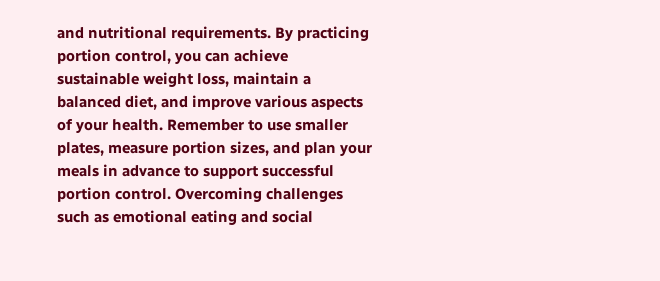and nutritional requirements. By practicing portion control, you can achieve sustainable weight loss, maintain a balanced diet, and improve various aspects of your health. Remember to use smaller plates, measure portion sizes, and plan your meals in advance to support successful portion control. Overcoming challenges such as emotional eating and social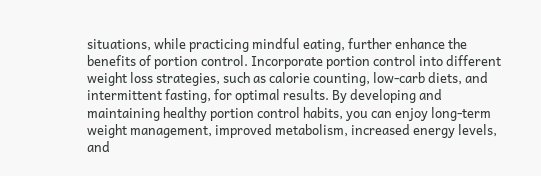situations, while practicing mindful eating, further enhance the benefits of portion control. Incorporate portion control into different weight loss strategies, such as calorie counting, low-carb diets, and intermittent fasting, for optimal results. By developing and maintaining healthy portion control habits, you can enjoy long-term weight management, improved metabolism, increased energy levels, and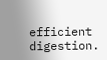efficient digestion.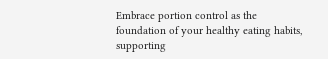Embrace portion control as the foundation of your healthy eating habits, supporting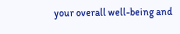your overall well-being and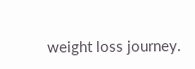weight loss journey.